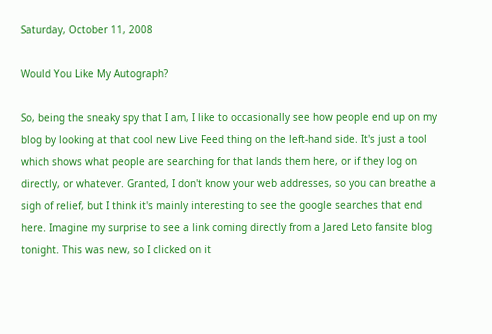Saturday, October 11, 2008

Would You Like My Autograph?

So, being the sneaky spy that I am, I like to occasionally see how people end up on my blog by looking at that cool new Live Feed thing on the left-hand side. It's just a tool which shows what people are searching for that lands them here, or if they log on directly, or whatever. Granted, I don't know your web addresses, so you can breathe a sigh of relief, but I think it's mainly interesting to see the google searches that end here. Imagine my surprise to see a link coming directly from a Jared Leto fansite blog tonight. This was new, so I clicked on it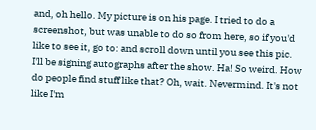and, oh hello. My picture is on his page. I tried to do a screenshot, but was unable to do so from here, so if you'd like to see it, go to: and scroll down until you see this pic. I'll be signing autographs after the show. Ha! So weird. How do people find stuff like that? Oh, wait. Nevermind. It's not like I'm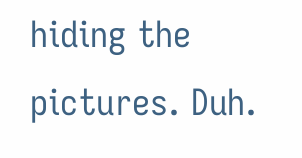hiding the pictures. Duh.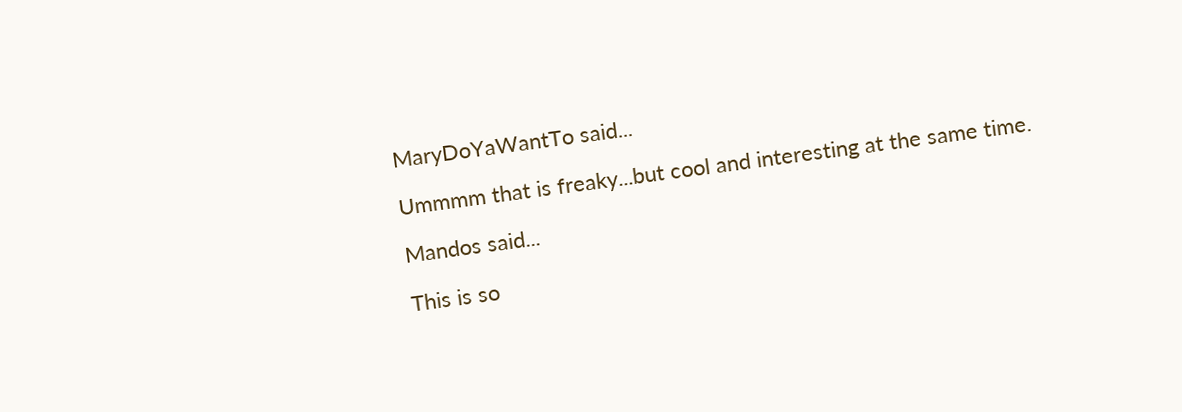MaryDoYaWantTo said...

Ummmm that is freaky...but cool and interesting at the same time.

Mandos said...

This is so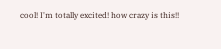cool! I'm totally excited! how crazy is this!!